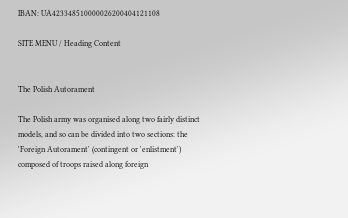IBAN: UA423348510000026200404121108

SITE MENU / Heading Content


The Polish Autorament

The Polish army was organised along two fairly distinct models, and so can be divided into two sections: the 'Foreign Autorament' (contingent or 'enlistment') composed of troops raised along foreign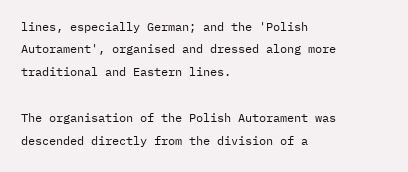lines, especially German; and the 'Polish Autorament', organised and dressed along more traditional and Eastern lines.

The organisation of the Polish Autorament was descended directly from the division of a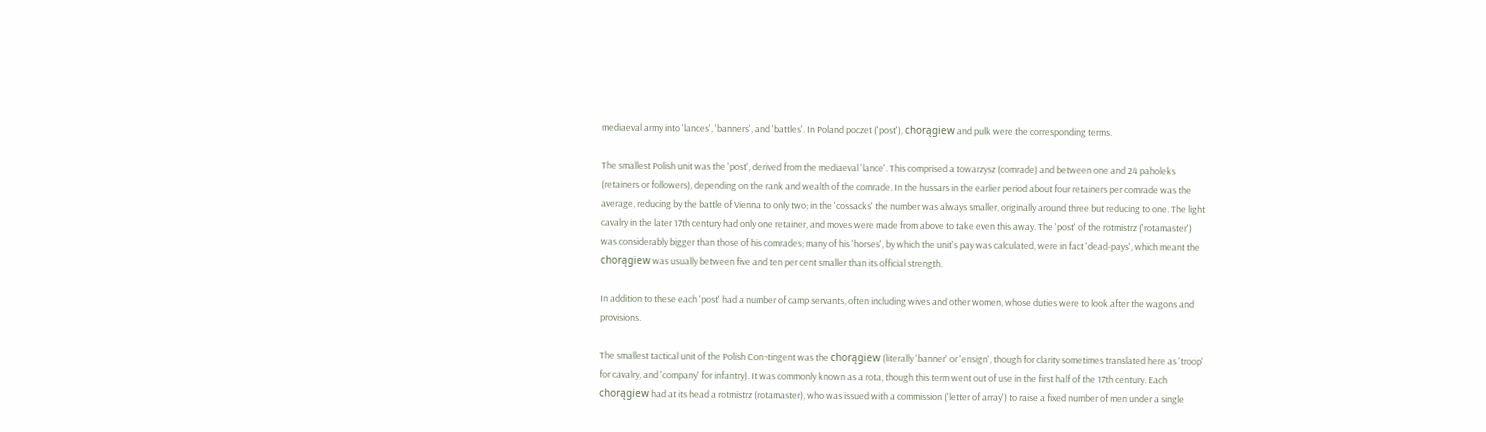mediaeval army into 'lances', 'banners', and 'battles'. In Poland poczet ('post'), chorągiew and pulk were the corresponding terms.

The smallest Polish unit was the 'post', derived from the mediaeval 'lance'. This comprised a towarzysz (comrade) and between one and 24 paholeks (retainers or followers), depending on the rank and wealth of the comrade. In the hussars in the earlier period about four retainers per comrade was the average, reducing by the battle of Vienna to only two; in the 'cossacks' the number was always smaller, originally around three but reducing to one. The light cavalry in the later 17th century had only one retainer, and moves were made from above to take even this away. The 'post' of the rotmistrz ('rotamaster') was considerably bigger than those of his comrades; many of his 'horses', by which the unit's pay was calculated, were in fact 'dead-pays', which meant the chorągiew was usually between five and ten per cent smaller than its official strength.

In addition to these each 'post' had a number of camp servants, often including wives and other women, whose duties were to look after the wagons and provisions.

The smallest tactical unit of the Polish Con¬tingent was the chorągiew (literally 'banner' or 'ensign', though for clarity sometimes translated here as 'troop' for cavalry, and 'company' for infantry). It was commonly known as a rota, though this term went out of use in the first half of the 17th century. Each chorągiew had at its head a rotmistrz (rotamaster), who was issued with a commission ('letter of array') to raise a fixed number of men under a single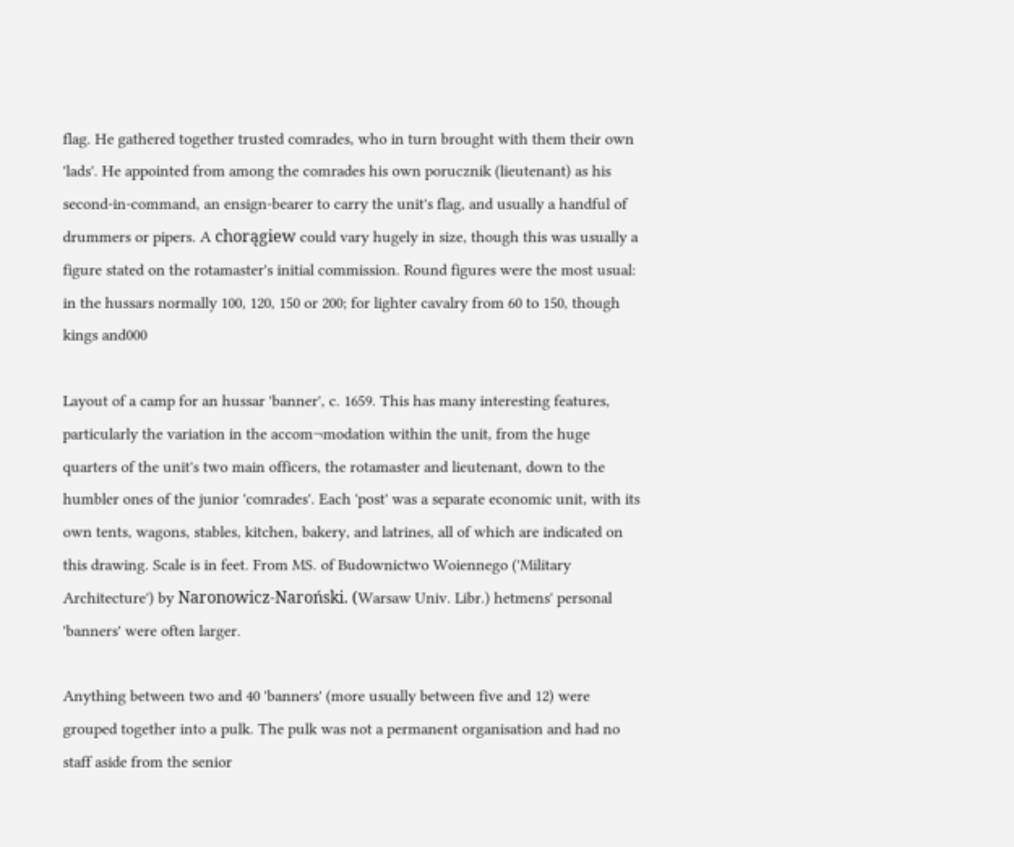flag. He gathered together trusted comrades, who in turn brought with them their own 'lads'. He appointed from among the comrades his own porucznik (lieutenant) as his second-in-command, an ensign-bearer to carry the unit's flag, and usually a handful of drummers or pipers. A chorągiew could vary hugely in size, though this was usually a figure stated on the rotamaster's initial commission. Round figures were the most usual: in the hussars normally 100, 120, 150 or 200; for lighter cavalry from 60 to 150, though kings and000

Layout of a camp for an hussar 'banner', c. 1659. This has many interesting features, particularly the variation in the accom¬modation within the unit, from the huge quarters of the unit's two main officers, the rotamaster and lieutenant, down to the humbler ones of the junior 'comrades'. Each 'post' was a separate economic unit, with its own tents, wagons, stables, kitchen, bakery, and latrines, all of which are indicated on this drawing. Scale is in feet. From MS. of Budownictwo Woiennego ('Military Architecture') by Naronowicz-Naroński. (Warsaw Univ. Libr.) hetmens' personal 'banners' were often larger.

Anything between two and 40 'banners' (more usually between five and 12) were grouped together into a pulk. The pulk was not a permanent organisation and had no staff aside from the senior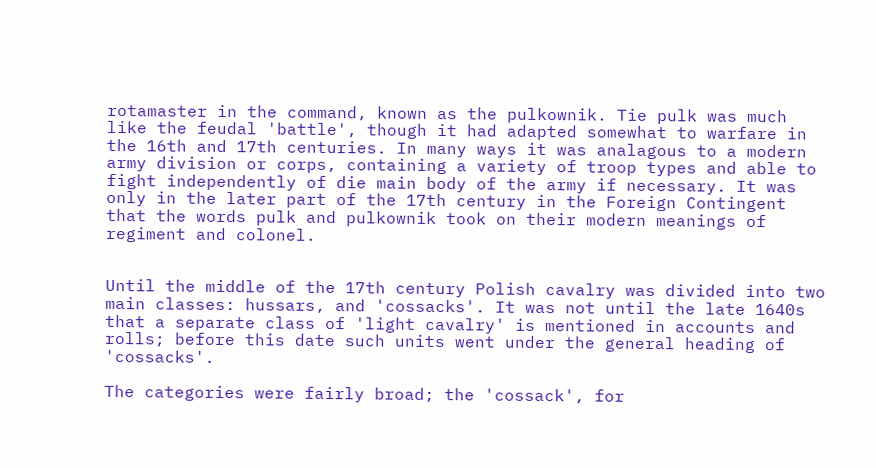rotamaster in the command, known as the pulkownik. Tie pulk was much like the feudal 'battle', though it had adapted somewhat to warfare in the 16th and 17th centuries. In many ways it was analagous to a modern army division or corps, containing a variety of troop types and able to fight independently of die main body of the army if necessary. It was only in the later part of the 17th century in the Foreign Contingent that the words pulk and pulkownik took on their modern meanings of regiment and colonel.


Until the middle of the 17th century Polish cavalry was divided into two main classes: hussars, and 'cossacks'. It was not until the late 1640s that a separate class of 'light cavalry' is mentioned in accounts and rolls; before this date such units went under the general heading of 'cossacks'.

The categories were fairly broad; the 'cossack', for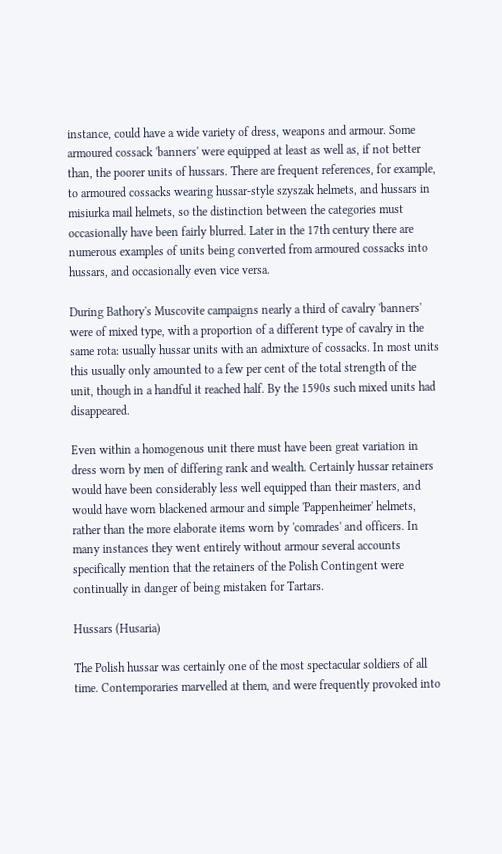instance, could have a wide variety of dress, weapons and armour. Some armoured cossack 'banners' were equipped at least as well as, if not better than, the poorer units of hussars. There are frequent references, for example, to armoured cossacks wearing hussar-style szyszak helmets, and hussars in misiurka mail helmets, so the distinction between the categories must occasionally have been fairly blurred. Later in the 17th century there are numerous examples of units being converted from armoured cossacks into hussars, and occasionally even vice versa.

During Bathory's Muscovite campaigns nearly a third of cavalry 'banners' were of mixed type, with a proportion of a different type of cavalry in the same rota: usually hussar units with an admixture of cossacks. In most units this usually only amounted to a few per cent of the total strength of the unit, though in a handful it reached half. By the 1590s such mixed units had disappeared.

Even within a homogenous unit there must have been great variation in dress worn by men of differing rank and wealth. Certainly hussar retainers would have been considerably less well equipped than their masters, and would have worn blackened armour and simple 'Pappenheimer' helmets, rather than the more elaborate items worn by 'comrades' and officers. In many instances they went entirely without armour several accounts specifically mention that the retainers of the Polish Contingent were continually in danger of being mistaken for Tartars.

Hussars (Husaria)

The Polish hussar was certainly one of the most spectacular soldiers of all time. Contemporaries marvelled at them, and were frequently provoked into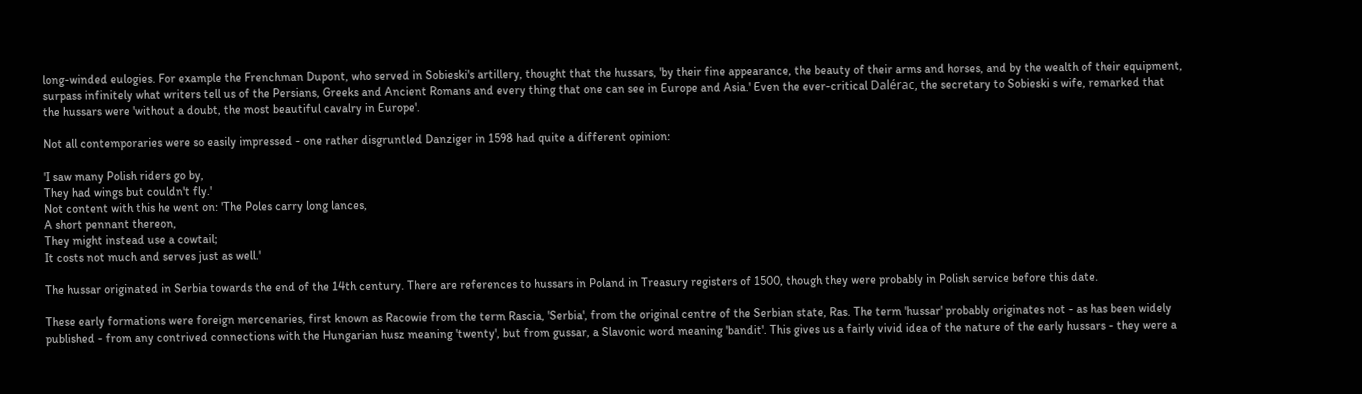long-winded eulogies. For example the Frenchman Dupont, who served in Sobieski's artillery, thought that the hussars, 'by their fine appearance, the beauty of their arms and horses, and by the wealth of their equipment, surpass infinitely what writers tell us of the Persians, Greeks and Ancient Romans and every thing that one can see in Europe and Asia.' Even the ever-critical Dalérac, the secretary to Sobieski s wife, remarked that the hussars were 'without a doubt, the most beautiful cavalry in Europe'.

Not all contemporaries were so easily impressed - one rather disgruntled Danziger in 1598 had quite a different opinion:

'I saw many Polish riders go by,
They had wings but couldn't fly.'
Not content with this he went on: 'The Poles carry long lances,
A short pennant thereon,
They might instead use a cowtail;
It costs not much and serves just as well.'

The hussar originated in Serbia towards the end of the 14th century. There are references to hussars in Poland in Treasury registers of 1500, though they were probably in Polish service before this date.

These early formations were foreign mercenaries, first known as Racowie from the term Rascia, 'Serbia', from the original centre of the Serbian state, Ras. The term 'hussar' probably originates not - as has been widely published - from any contrived connections with the Hungarian husz meaning 'twenty', but from gussar, a Slavonic word meaning 'bandit'. This gives us a fairly vivid idea of the nature of the early hussars - they were a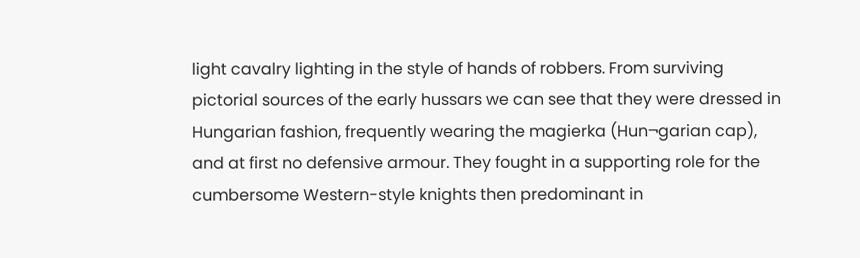light cavalry lighting in the style of hands of robbers. From surviving pictorial sources of the early hussars we can see that they were dressed in Hungarian fashion, frequently wearing the magierka (Hun¬garian cap), and at first no defensive armour. They fought in a supporting role for the cumbersome Western-style knights then predominant in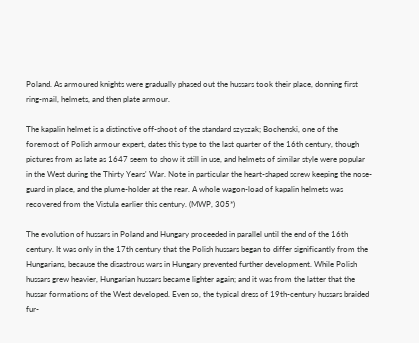Poland. As armoured knights were gradually phased out the hussars took their place, donning first ring-mail, helmets, and then plate armour.

The kapalin helmet is a distinctive off-shoot of the standard szyszak; Bochenski, one of the foremost of Polish armour expert, dates this type to the last quarter of the 16th century, though pictures from as late as 1647 seem to show it still in use, and helmets of similar style were popular in the West during the Thirty Years' War. Note in particular the heart-shaped screw keeping the nose-guard in place, and the plume-holder at the rear. A whole wagon-load of kapalin helmets was recovered from the Vistula earlier this century. (MWP, 305*)

The evolution of hussars in Poland and Hungary proceeded in parallel until the end of the 16th century. It was only in the 17th century that the Polish hussars began to differ significantly from the Hungarians, because the disastrous wars in Hungary prevented further development. While Polish hussars grew heavier, Hungarian hussars became lighter again; and it was from the latter that the hussar formations of the West developed. Even so, the typical dress of 19th-century hussars braided fur-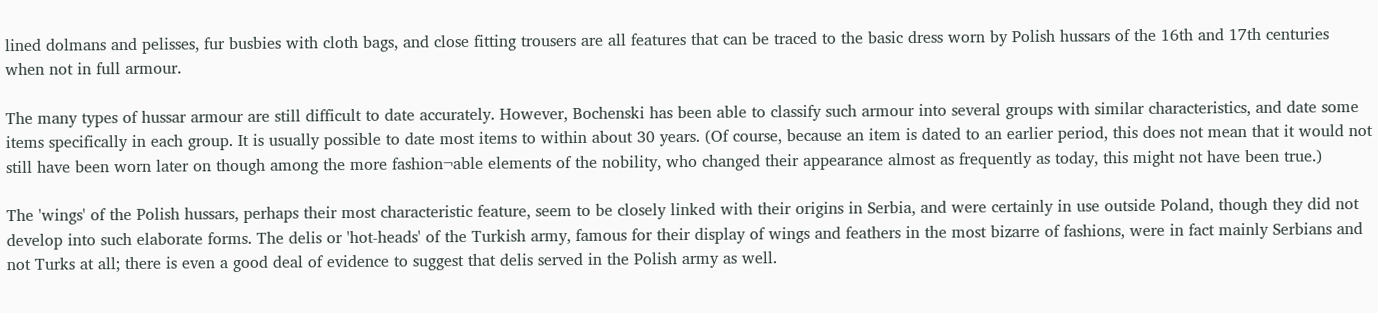lined dolmans and pelisses, fur busbies with cloth bags, and close fitting trousers are all features that can be traced to the basic dress worn by Polish hussars of the 16th and 17th centuries when not in full armour.

The many types of hussar armour are still difficult to date accurately. However, Bochenski has been able to classify such armour into several groups with similar characteristics, and date some items specifically in each group. It is usually possible to date most items to within about 30 years. (Of course, because an item is dated to an earlier period, this does not mean that it would not still have been worn later on though among the more fashion¬able elements of the nobility, who changed their appearance almost as frequently as today, this might not have been true.)

The 'wings' of the Polish hussars, perhaps their most characteristic feature, seem to be closely linked with their origins in Serbia, and were certainly in use outside Poland, though they did not develop into such elaborate forms. The delis or 'hot-heads' of the Turkish army, famous for their display of wings and feathers in the most bizarre of fashions, were in fact mainly Serbians and not Turks at all; there is even a good deal of evidence to suggest that delis served in the Polish army as well.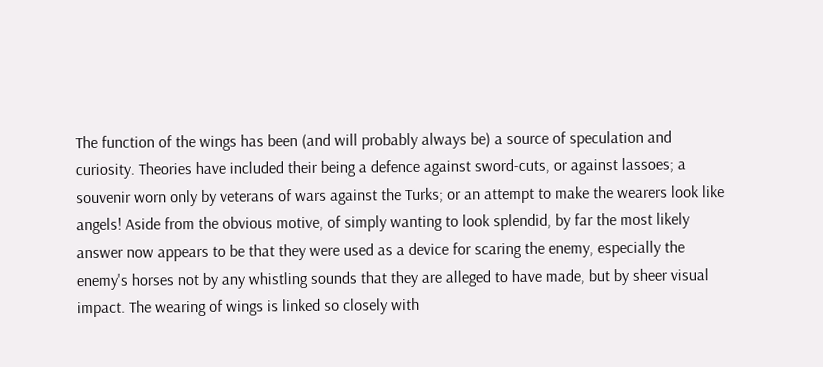The function of the wings has been (and will probably always be) a source of speculation and curiosity. Theories have included their being a defence against sword-cuts, or against lassoes; a souvenir worn only by veterans of wars against the Turks; or an attempt to make the wearers look like angels! Aside from the obvious motive, of simply wanting to look splendid, by far the most likely answer now appears to be that they were used as a device for scaring the enemy, especially the enemy's horses not by any whistling sounds that they are alleged to have made, but by sheer visual impact. The wearing of wings is linked so closely with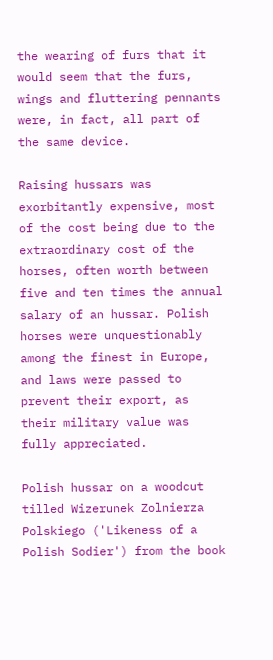the wearing of furs that it would seem that the furs, wings and fluttering pennants were, in fact, all part of the same device.

Raising hussars was exorbitantly expensive, most of the cost being due to the extraordinary cost of the horses, often worth between five and ten times the annual salary of an hussar. Polish horses were unquestionably among the finest in Europe, and laws were passed to prevent their export, as their military value was fully appreciated.

Polish hussar on a woodcut tilled Wizerunek Zolnierza Polskiego ('Likeness of a Polish Sodier') from the book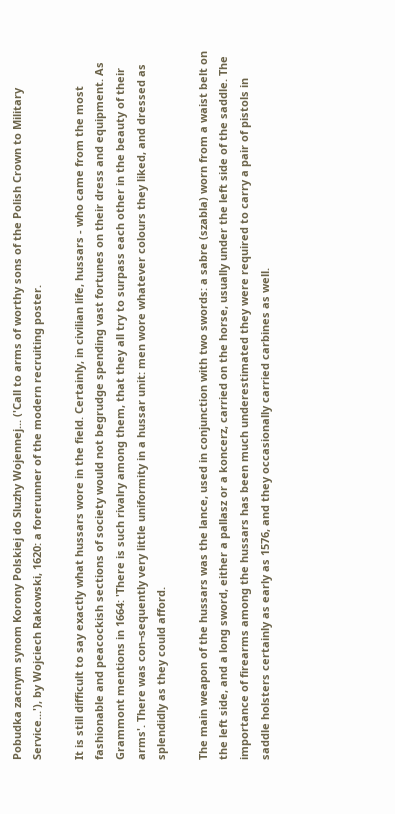Pobudka zacnym synom Korony Polskiej do Sluzhy Wojennej... ('Call to arms of worthy sons of the Polish Crown to Military Service...'), by Wojciech Rakowski, 1620: a forerunner of the modern recruiting poster.

It is still difficult to say exactly what hussars wore in the field. Certainly, in civilian life, hussars - who came from the most fashionable and peacockish sections of society would not begrudge spending vast fortunes on their dress and equipment. As Grammont mentions in 1664: 'There is such rivalry among them, that they all try to surpass each other in the beauty of their arms'. There was con¬sequently very little uniformity in a hussar unit: men wore whatever colours they liked, and dressed as splendidly as they could afford.

The main weapon of the hussars was the lance, used in conjunction with two swords: a sabre (szabla) worn from a waist belt on the left side, and a long sword, either a pallasz or a koncerz, carried on the horse, usually under the left side of the saddle. The importance of firearms among the hussars has been much underestimated they were required to carry a pair of pistols in saddle holsters certainly as early as 1576, and they occasionally carried carbines as well.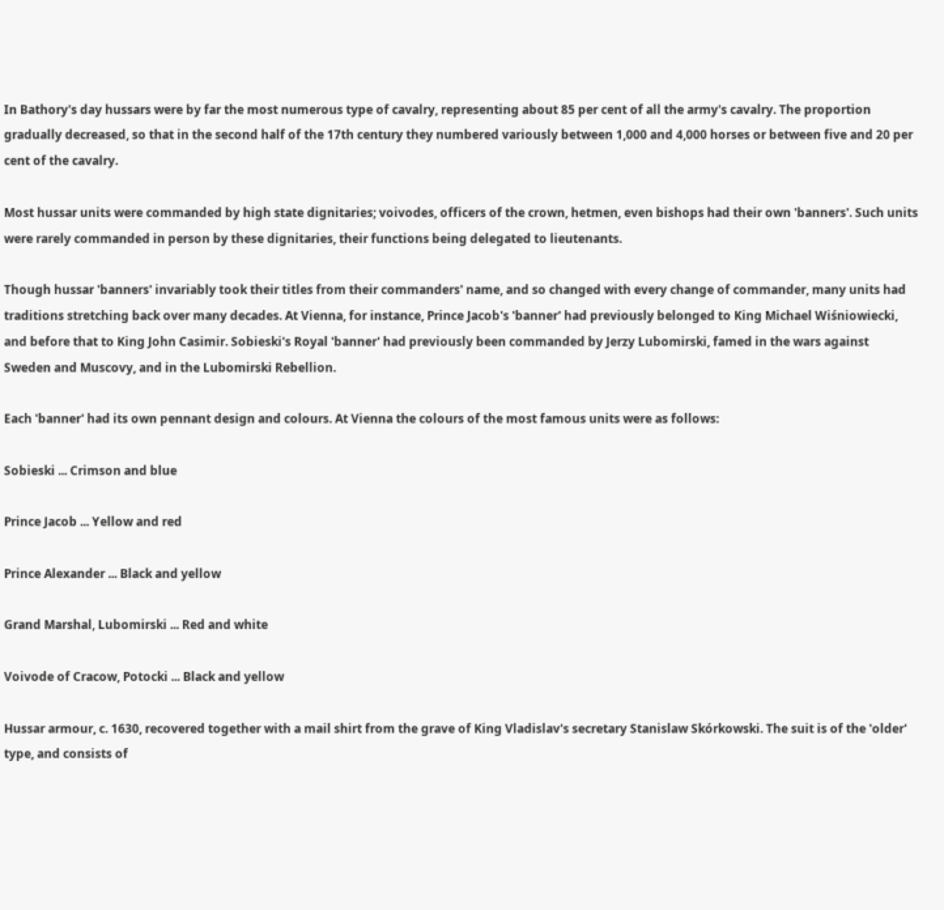In Bathory's day hussars were by far the most numerous type of cavalry, representing about 85 per cent of all the army's cavalry. The proportion gradually decreased, so that in the second half of the 17th century they numbered variously between 1,000 and 4,000 horses or between five and 20 per cent of the cavalry.

Most hussar units were commanded by high state dignitaries; voivodes, officers of the crown, hetmen, even bishops had their own 'banners'. Such units were rarely commanded in person by these dignitaries, their functions being delegated to lieutenants.

Though hussar 'banners' invariably took their titles from their commanders' name, and so changed with every change of commander, many units had traditions stretching back over many decades. At Vienna, for instance, Prince Jacob's 'banner' had previously belonged to King Michael Wiśniowiecki, and before that to King John Casimir. Sobieski's Royal 'banner' had previously been commanded by Jerzy Lubomirski, famed in the wars against Sweden and Muscovy, and in the Lubomirski Rebellion.

Each 'banner' had its own pennant design and colours. At Vienna the colours of the most famous units were as follows:

Sobieski ... Crimson and blue

Prince Jacob ... Yellow and red

Prince Alexander ... Black and yellow

Grand Marshal, Lubomirski ... Red and white

Voivode of Cracow, Potocki ... Black and yellow

Hussar armour, c. 1630, recovered together with a mail shirt from the grave of King Vladislav's secretary Stanislaw Skórkowski. The suit is of the 'older' type, and consists of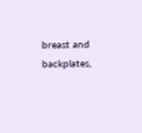breast and backplates,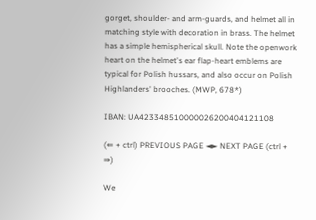gorget, shoulder- and arm-guards, and helmet all in matching style with decoration in brass. The helmet has a simple hemispherical skull. Note the openwork heart on the helmet's ear flap-heart emblems are typical for Polish hussars, and also occur on Polish Highlanders' brooches. (MWP, 678*)

IBAN: UA423348510000026200404121108

(⇚ + ctrl) PREVIOUS PAGE ◄► NEXT PAGE (ctrl + ⇛)

We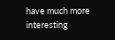have much more interesting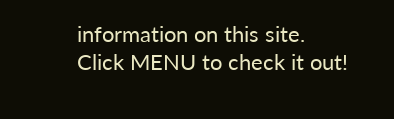information on this site.
Click MENU to check it out!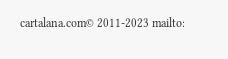cartalana.com© 2011-2023 mailto: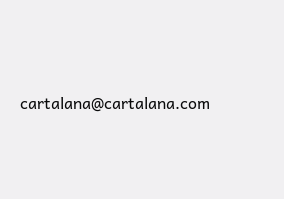cartalana@cartalana.com